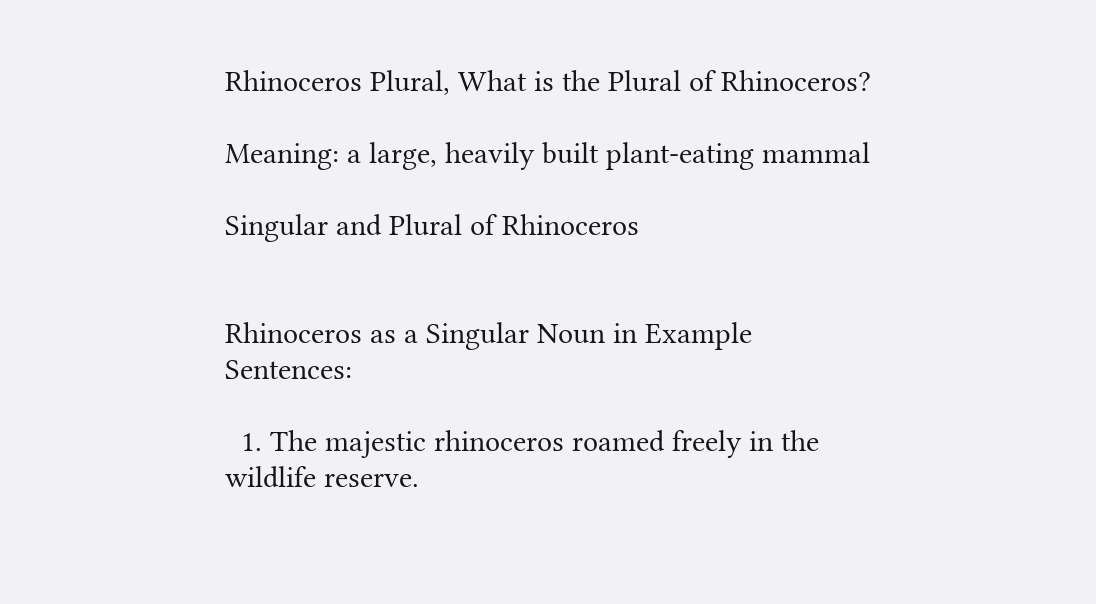Rhinoceros Plural, What is the Plural of Rhinoceros?

Meaning: a large, heavily built plant-eating mammal

Singular and Plural of Rhinoceros


Rhinoceros as a Singular Noun in Example Sentences:

  1. The majestic rhinoceros roamed freely in the wildlife reserve.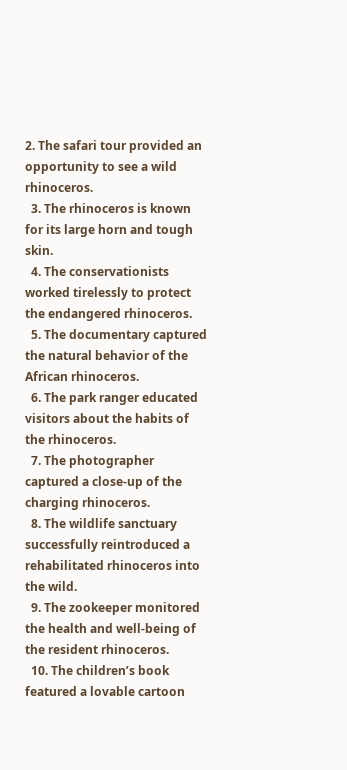2. The safari tour provided an opportunity to see a wild rhinoceros.
  3. The rhinoceros is known for its large horn and tough skin.
  4. The conservationists worked tirelessly to protect the endangered rhinoceros.
  5. The documentary captured the natural behavior of the African rhinoceros.
  6. The park ranger educated visitors about the habits of the rhinoceros.
  7. The photographer captured a close-up of the charging rhinoceros.
  8. The wildlife sanctuary successfully reintroduced a rehabilitated rhinoceros into the wild.
  9. The zookeeper monitored the health and well-being of the resident rhinoceros.
  10. The children’s book featured a lovable cartoon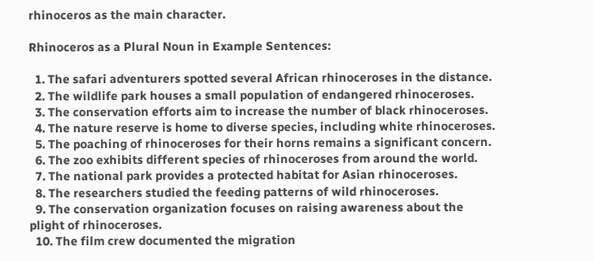rhinoceros as the main character.

Rhinoceros as a Plural Noun in Example Sentences:

  1. The safari adventurers spotted several African rhinoceroses in the distance.
  2. The wildlife park houses a small population of endangered rhinoceroses.
  3. The conservation efforts aim to increase the number of black rhinoceroses.
  4. The nature reserve is home to diverse species, including white rhinoceroses.
  5. The poaching of rhinoceroses for their horns remains a significant concern.
  6. The zoo exhibits different species of rhinoceroses from around the world.
  7. The national park provides a protected habitat for Asian rhinoceroses.
  8. The researchers studied the feeding patterns of wild rhinoceroses.
  9. The conservation organization focuses on raising awareness about the plight of rhinoceroses.
  10. The film crew documented the migration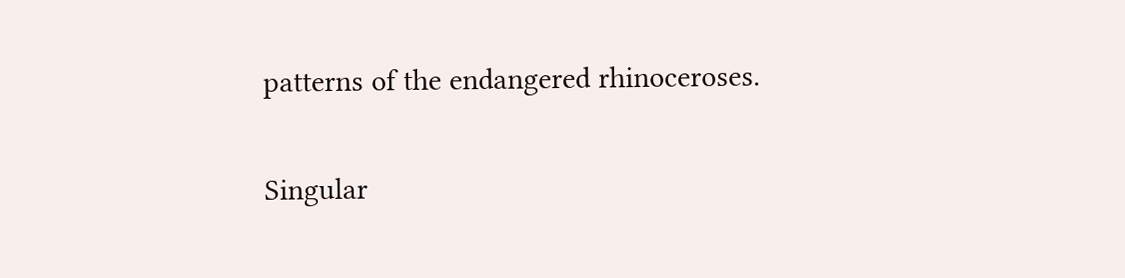patterns of the endangered rhinoceroses.

Singular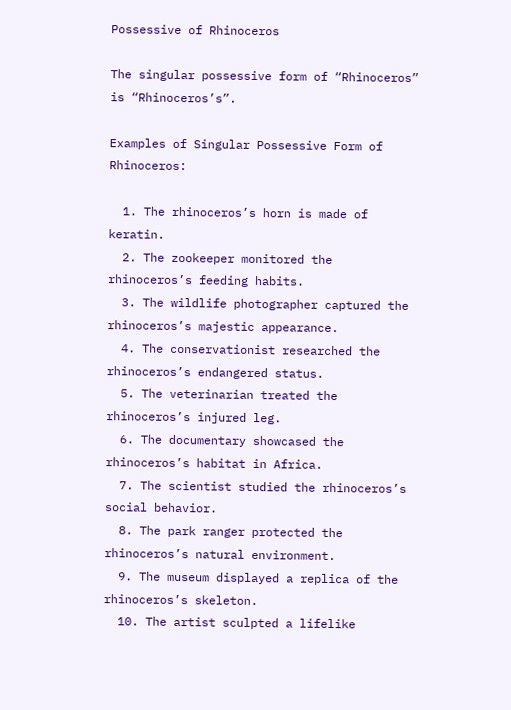Possessive of Rhinoceros

The singular possessive form of “Rhinoceros” is “Rhinoceros’s”.

Examples of Singular Possessive Form of Rhinoceros:

  1. The rhinoceros’s horn is made of keratin.
  2. The zookeeper monitored the rhinoceros’s feeding habits.
  3. The wildlife photographer captured the rhinoceros’s majestic appearance.
  4. The conservationist researched the rhinoceros’s endangered status.
  5. The veterinarian treated the rhinoceros’s injured leg.
  6. The documentary showcased the rhinoceros’s habitat in Africa.
  7. The scientist studied the rhinoceros’s social behavior.
  8. The park ranger protected the rhinoceros’s natural environment.
  9. The museum displayed a replica of the rhinoceros’s skeleton.
  10. The artist sculpted a lifelike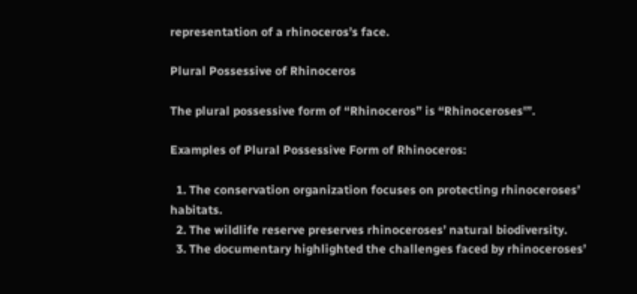representation of a rhinoceros’s face.

Plural Possessive of Rhinoceros

The plural possessive form of “Rhinoceros” is “Rhinoceroses'”.

Examples of Plural Possessive Form of Rhinoceros:

  1. The conservation organization focuses on protecting rhinoceroses’ habitats.
  2. The wildlife reserve preserves rhinoceroses’ natural biodiversity.
  3. The documentary highlighted the challenges faced by rhinoceroses’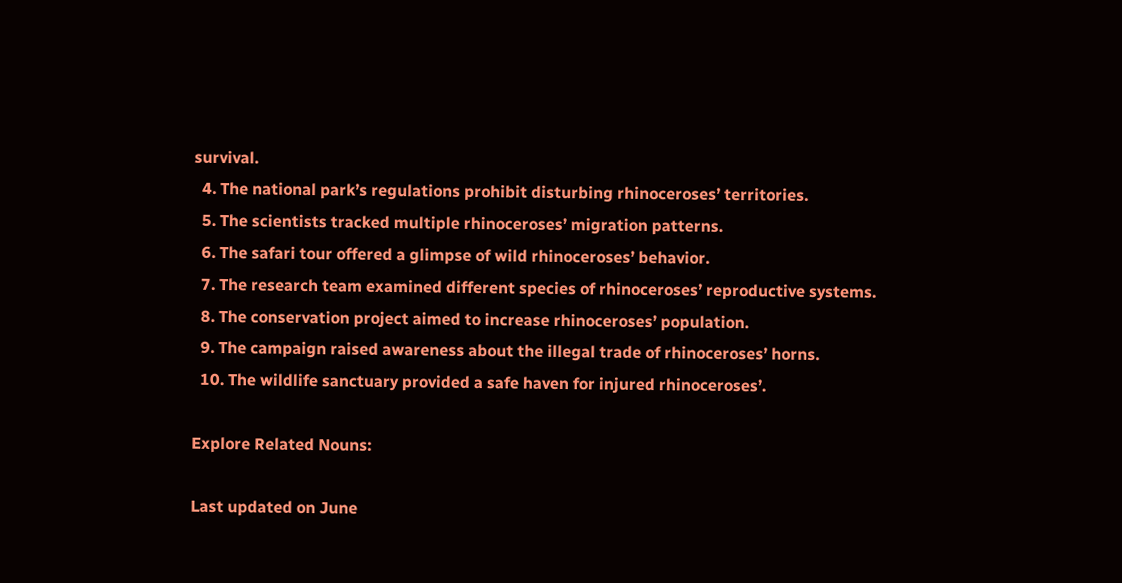survival.
  4. The national park’s regulations prohibit disturbing rhinoceroses’ territories.
  5. The scientists tracked multiple rhinoceroses’ migration patterns.
  6. The safari tour offered a glimpse of wild rhinoceroses’ behavior.
  7. The research team examined different species of rhinoceroses’ reproductive systems.
  8. The conservation project aimed to increase rhinoceroses’ population.
  9. The campaign raised awareness about the illegal trade of rhinoceroses’ horns.
  10. The wildlife sanctuary provided a safe haven for injured rhinoceroses’.

Explore Related Nouns:

Last updated on June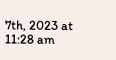7th, 2023 at 11:28 am